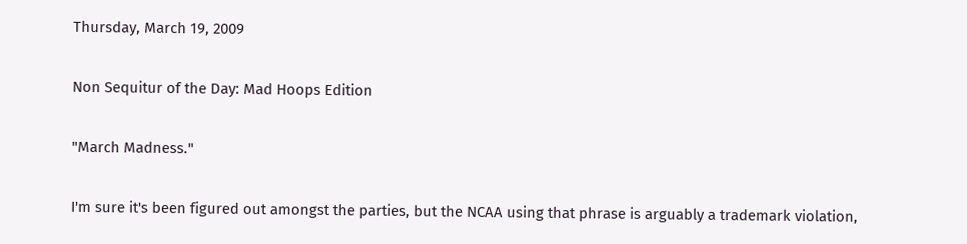Thursday, March 19, 2009

Non Sequitur of the Day: Mad Hoops Edition

"March Madness."

I'm sure it's been figured out amongst the parties, but the NCAA using that phrase is arguably a trademark violation,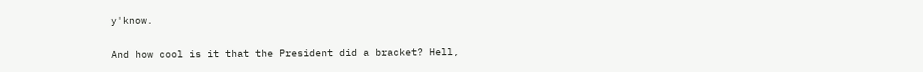y'know.

And how cool is it that the President did a bracket? Hell,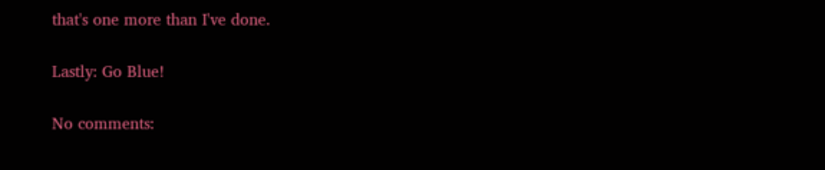that's one more than I've done.

Lastly: Go Blue!

No comments: